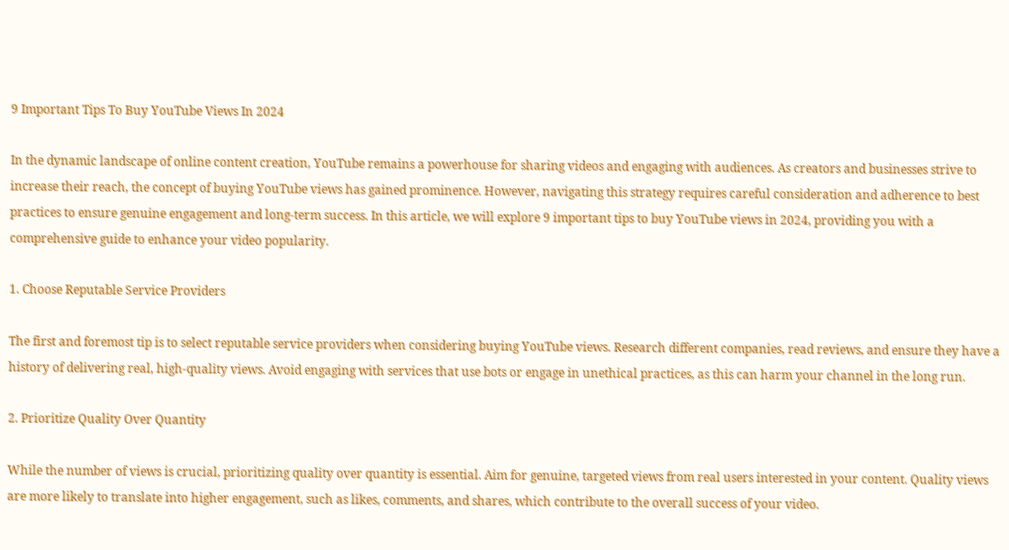9 Important Tips To Buy YouTube Views In 2024

In the dynamic landscape of online content creation, YouTube remains a powerhouse for sharing videos and engaging with audiences. As creators and businesses strive to increase their reach, the concept of buying YouTube views has gained prominence. However, navigating this strategy requires careful consideration and adherence to best practices to ensure genuine engagement and long-term success. In this article, we will explore 9 important tips to buy YouTube views in 2024, providing you with a comprehensive guide to enhance your video popularity.

1. Choose Reputable Service Providers

The first and foremost tip is to select reputable service providers when considering buying YouTube views. Research different companies, read reviews, and ensure they have a history of delivering real, high-quality views. Avoid engaging with services that use bots or engage in unethical practices, as this can harm your channel in the long run.

2. Prioritize Quality Over Quantity

While the number of views is crucial, prioritizing quality over quantity is essential. Aim for genuine, targeted views from real users interested in your content. Quality views are more likely to translate into higher engagement, such as likes, comments, and shares, which contribute to the overall success of your video.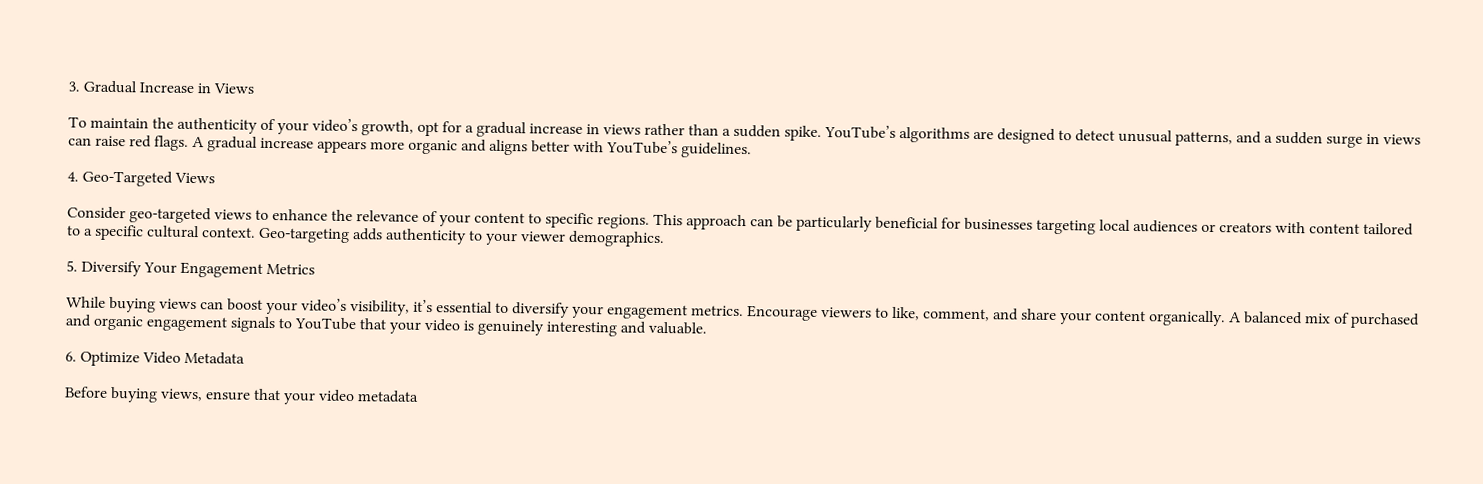3. Gradual Increase in Views

To maintain the authenticity of your video’s growth, opt for a gradual increase in views rather than a sudden spike. YouTube’s algorithms are designed to detect unusual patterns, and a sudden surge in views can raise red flags. A gradual increase appears more organic and aligns better with YouTube’s guidelines.

4. Geo-Targeted Views

Consider geo-targeted views to enhance the relevance of your content to specific regions. This approach can be particularly beneficial for businesses targeting local audiences or creators with content tailored to a specific cultural context. Geo-targeting adds authenticity to your viewer demographics.

5. Diversify Your Engagement Metrics

While buying views can boost your video’s visibility, it’s essential to diversify your engagement metrics. Encourage viewers to like, comment, and share your content organically. A balanced mix of purchased and organic engagement signals to YouTube that your video is genuinely interesting and valuable.

6. Optimize Video Metadata

Before buying views, ensure that your video metadata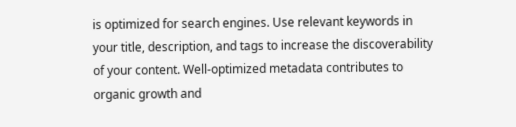is optimized for search engines. Use relevant keywords in your title, description, and tags to increase the discoverability of your content. Well-optimized metadata contributes to organic growth and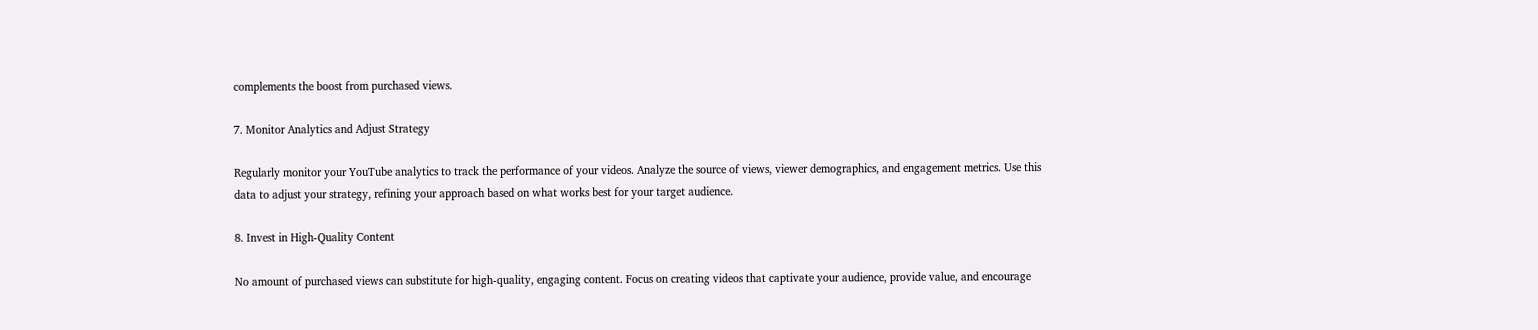complements the boost from purchased views.

7. Monitor Analytics and Adjust Strategy

Regularly monitor your YouTube analytics to track the performance of your videos. Analyze the source of views, viewer demographics, and engagement metrics. Use this data to adjust your strategy, refining your approach based on what works best for your target audience.

8. Invest in High-Quality Content

No amount of purchased views can substitute for high-quality, engaging content. Focus on creating videos that captivate your audience, provide value, and encourage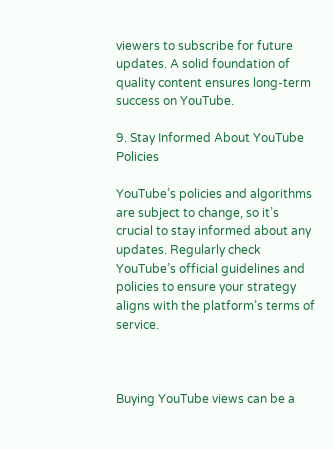viewers to subscribe for future updates. A solid foundation of quality content ensures long-term success on YouTube.

9. Stay Informed About YouTube Policies

YouTube’s policies and algorithms are subject to change, so it’s crucial to stay informed about any updates. Regularly check YouTube’s official guidelines and policies to ensure your strategy aligns with the platform’s terms of service.



Buying YouTube views can be a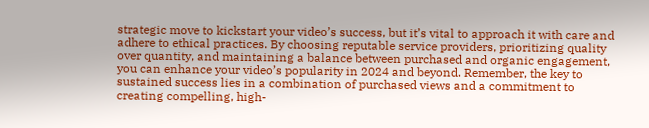strategic move to kickstart your video’s success, but it’s vital to approach it with care and adhere to ethical practices. By choosing reputable service providers, prioritizing quality over quantity, and maintaining a balance between purchased and organic engagement, you can enhance your video’s popularity in 2024 and beyond. Remember, the key to sustained success lies in a combination of purchased views and a commitment to creating compelling, high-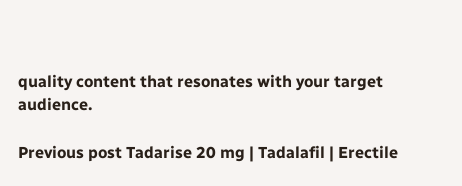quality content that resonates with your target audience.

Previous post Tadarise 20 mg | Tadalafil | Erectile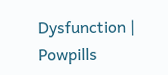Dysfunction | Powpills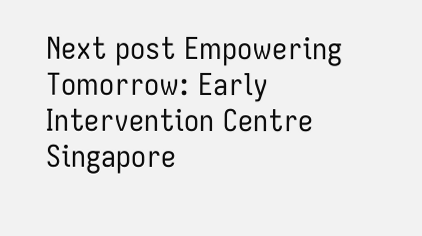Next post Empowering Tomorrow: Early Intervention Centre Singapore